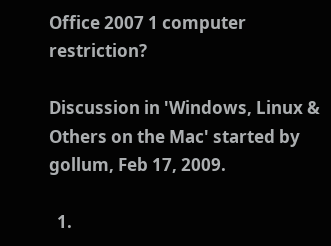Office 2007 1 computer restriction?

Discussion in 'Windows, Linux & Others on the Mac' started by gollum, Feb 17, 2009.

  1.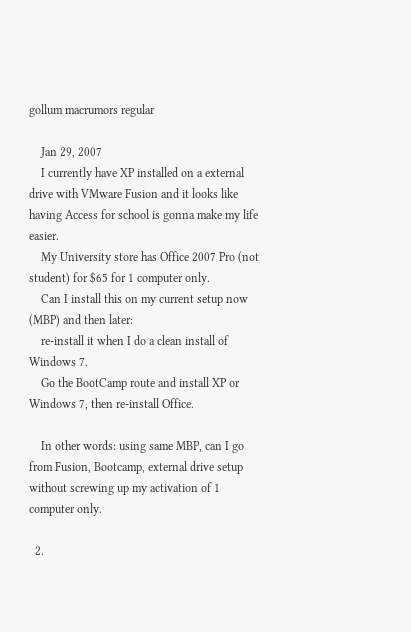gollum macrumors regular

    Jan 29, 2007
    I currently have XP installed on a external drive with VMware Fusion and it looks like having Access for school is gonna make my life easier.
    My University store has Office 2007 Pro (not student) for $65 for 1 computer only.
    Can I install this on my current setup now (MBP) and then later:
    re-install it when I do a clean install of Windows 7.
    Go the BootCamp route and install XP or Windows 7, then re-install Office.

    In other words: using same MBP, can I go from Fusion, Bootcamp, external drive setup without screwing up my activation of 1 computer only.

  2.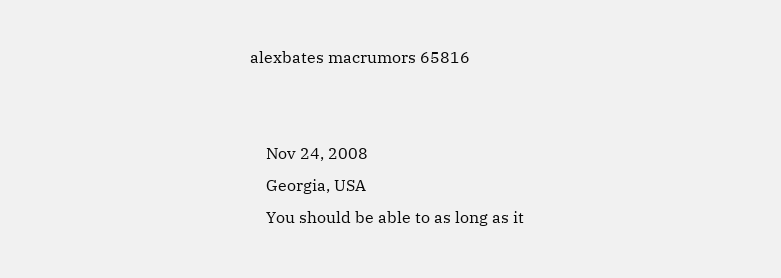alexbates macrumors 65816


    Nov 24, 2008
    Georgia, USA
    You should be able to as long as it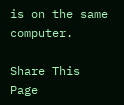is on the same computer.

Share This Page